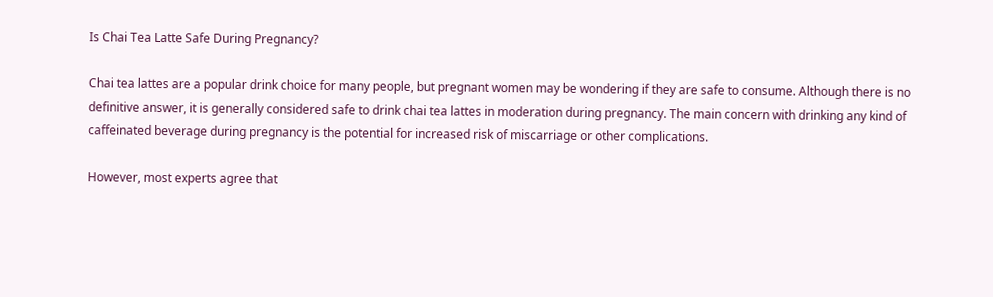Is Chai Tea Latte Safe During Pregnancy?

Chai tea lattes are a popular drink choice for many people, but pregnant women may be wondering if they are safe to consume. Although there is no definitive answer, it is generally considered safe to drink chai tea lattes in moderation during pregnancy. The main concern with drinking any kind of caffeinated beverage during pregnancy is the potential for increased risk of miscarriage or other complications.

However, most experts agree that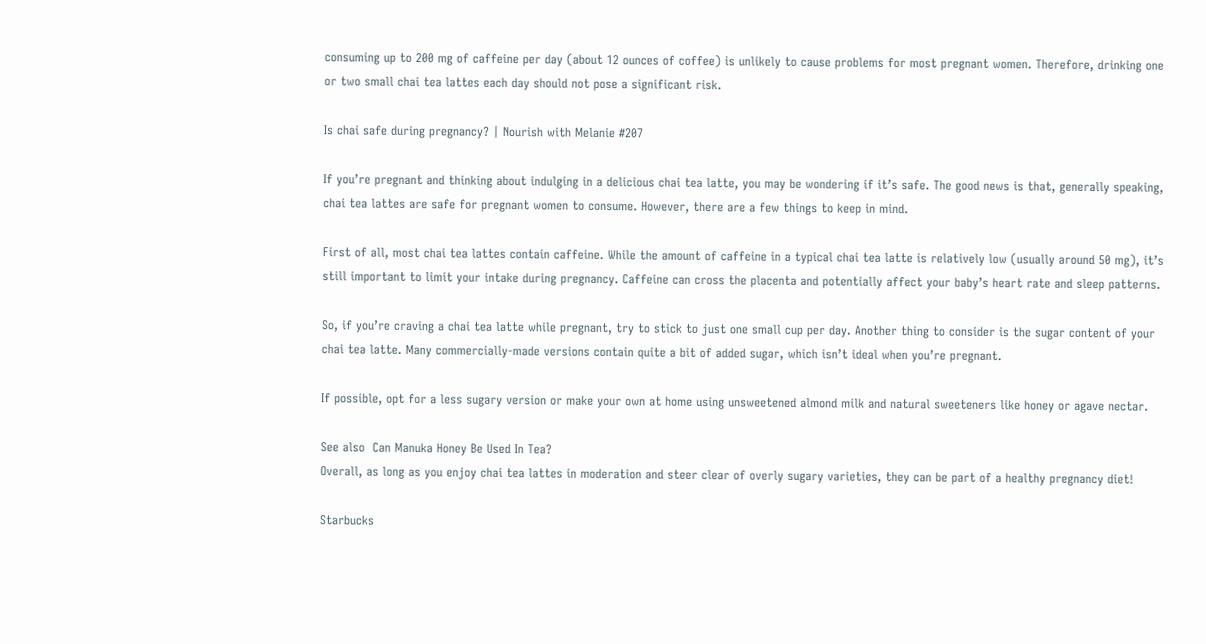consuming up to 200 mg of caffeine per day (about 12 ounces of coffee) is unlikely to cause problems for most pregnant women. Therefore, drinking one or two small chai tea lattes each day should not pose a significant risk.

Is chai safe during pregnancy? | Nourish with Melanie #207

If you’re pregnant and thinking about indulging in a delicious chai tea latte, you may be wondering if it’s safe. The good news is that, generally speaking, chai tea lattes are safe for pregnant women to consume. However, there are a few things to keep in mind.

First of all, most chai tea lattes contain caffeine. While the amount of caffeine in a typical chai tea latte is relatively low (usually around 50 mg), it’s still important to limit your intake during pregnancy. Caffeine can cross the placenta and potentially affect your baby’s heart rate and sleep patterns.

So, if you’re craving a chai tea latte while pregnant, try to stick to just one small cup per day. Another thing to consider is the sugar content of your chai tea latte. Many commercially-made versions contain quite a bit of added sugar, which isn’t ideal when you’re pregnant.

If possible, opt for a less sugary version or make your own at home using unsweetened almond milk and natural sweeteners like honey or agave nectar.

See also  Can Manuka Honey Be Used In Tea?
Overall, as long as you enjoy chai tea lattes in moderation and steer clear of overly sugary varieties, they can be part of a healthy pregnancy diet!

Starbucks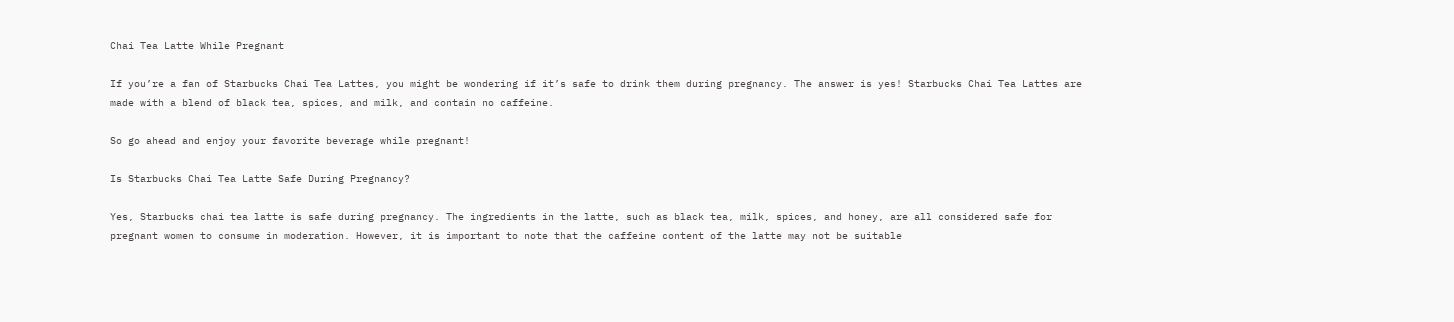Chai Tea Latte While Pregnant

If you’re a fan of Starbucks Chai Tea Lattes, you might be wondering if it’s safe to drink them during pregnancy. The answer is yes! Starbucks Chai Tea Lattes are made with a blend of black tea, spices, and milk, and contain no caffeine.

So go ahead and enjoy your favorite beverage while pregnant!

Is Starbucks Chai Tea Latte Safe During Pregnancy?

Yes, Starbucks chai tea latte is safe during pregnancy. The ingredients in the latte, such as black tea, milk, spices, and honey, are all considered safe for pregnant women to consume in moderation. However, it is important to note that the caffeine content of the latte may not be suitable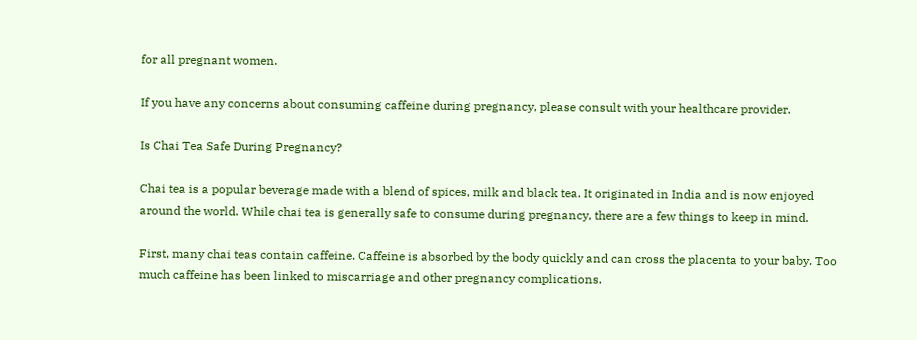for all pregnant women.

If you have any concerns about consuming caffeine during pregnancy, please consult with your healthcare provider.

Is Chai Tea Safe During Pregnancy?

Chai tea is a popular beverage made with a blend of spices, milk and black tea. It originated in India and is now enjoyed around the world. While chai tea is generally safe to consume during pregnancy, there are a few things to keep in mind.

First, many chai teas contain caffeine. Caffeine is absorbed by the body quickly and can cross the placenta to your baby. Too much caffeine has been linked to miscarriage and other pregnancy complications.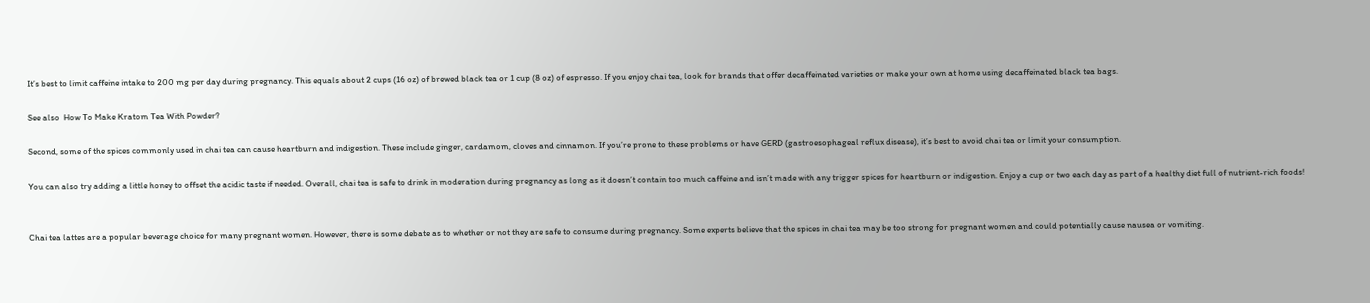It’s best to limit caffeine intake to 200 mg per day during pregnancy. This equals about 2 cups (16 oz) of brewed black tea or 1 cup (8 oz) of espresso. If you enjoy chai tea, look for brands that offer decaffeinated varieties or make your own at home using decaffeinated black tea bags.

See also  How To Make Kratom Tea With Powder?

Second, some of the spices commonly used in chai tea can cause heartburn and indigestion. These include ginger, cardamom, cloves and cinnamon. If you’re prone to these problems or have GERD (gastroesophageal reflux disease), it’s best to avoid chai tea or limit your consumption.

You can also try adding a little honey to offset the acidic taste if needed. Overall, chai tea is safe to drink in moderation during pregnancy as long as it doesn’t contain too much caffeine and isn’t made with any trigger spices for heartburn or indigestion. Enjoy a cup or two each day as part of a healthy diet full of nutrient-rich foods!


Chai tea lattes are a popular beverage choice for many pregnant women. However, there is some debate as to whether or not they are safe to consume during pregnancy. Some experts believe that the spices in chai tea may be too strong for pregnant women and could potentially cause nausea or vomiting.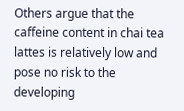Others argue that the caffeine content in chai tea lattes is relatively low and pose no risk to the developing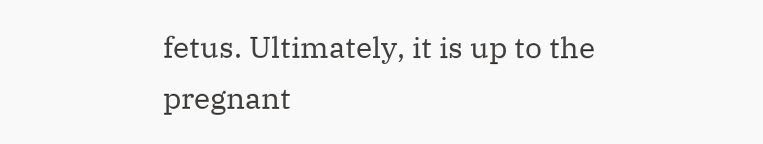fetus. Ultimately, it is up to the pregnant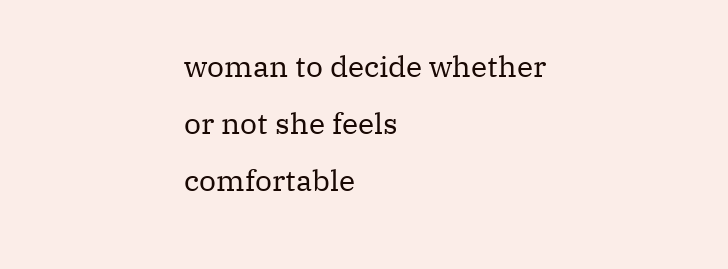woman to decide whether or not she feels comfortable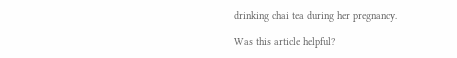drinking chai tea during her pregnancy.

Was this article helpful?